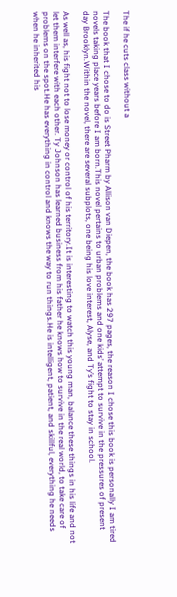The if he cuts class without a

The book that I chose to do is Street Pharm by Allison van Diepen, the book has 297 pages, the reason I chose this book is personally I am tired novels taking place years before I am born.This novel pertains to urban problems and one kids’ attempt to survive in the pressures of present day Brooklyn.Within the novel, there are several subplots, one being his love interest, Alyse, and Ty’s fight to stay in school.

As well as, his fight not to lose money or control of his territory.It is interesting to watch this young man, balance these things in his life and not let them interfere with each other. Ty Johnson has learned business from his father he knows how to survive in the real world, to take care of problems on the spot.He has everything in control and knows the way to run things.He is intelligent, patient, and skillful, everything he needs when he inherited his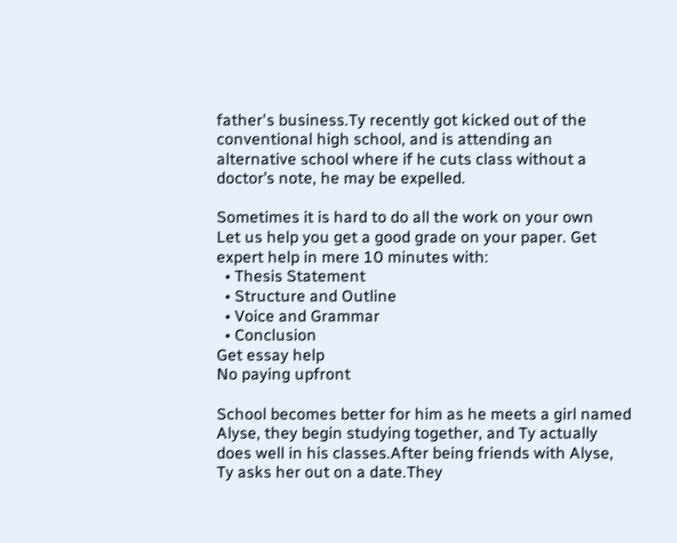father's business.Ty recently got kicked out of the conventional high school, and is attending an alternative school where if he cuts class without a doctor’s note, he may be expelled.

Sometimes it is hard to do all the work on your own
Let us help you get a good grade on your paper. Get expert help in mere 10 minutes with:
  • Thesis Statement
  • Structure and Outline
  • Voice and Grammar
  • Conclusion
Get essay help
No paying upfront

School becomes better for him as he meets a girl named Alyse, they begin studying together, and Ty actually does well in his classes.After being friends with Alyse, Ty asks her out on a date.They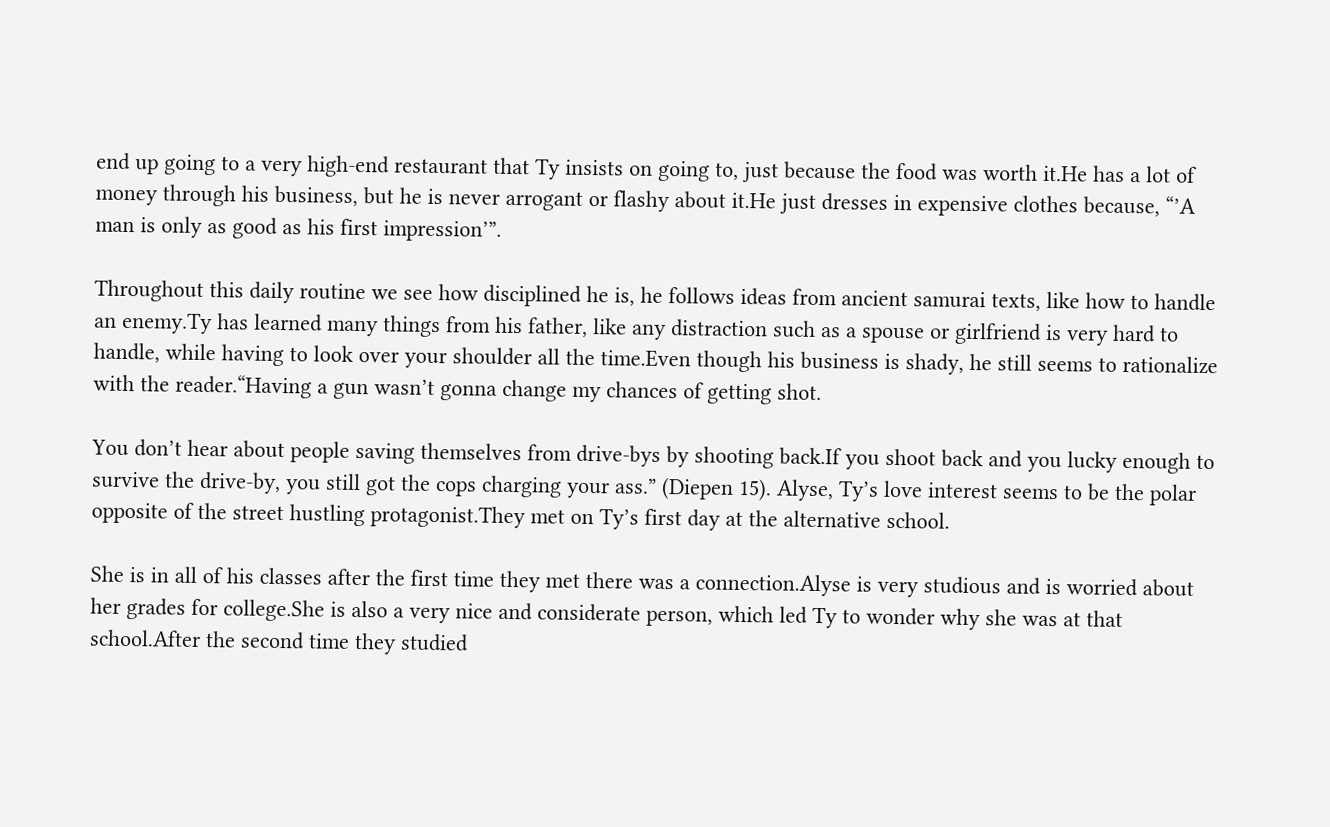end up going to a very high-end restaurant that Ty insists on going to, just because the food was worth it.He has a lot of money through his business, but he is never arrogant or flashy about it.He just dresses in expensive clothes because, “’A man is only as good as his first impression’”.

Throughout this daily routine we see how disciplined he is, he follows ideas from ancient samurai texts, like how to handle an enemy.Ty has learned many things from his father, like any distraction such as a spouse or girlfriend is very hard to handle, while having to look over your shoulder all the time.Even though his business is shady, he still seems to rationalize with the reader.“Having a gun wasn’t gonna change my chances of getting shot.

You don’t hear about people saving themselves from drive-bys by shooting back.If you shoot back and you lucky enough to survive the drive-by, you still got the cops charging your ass.” (Diepen 15). Alyse, Ty’s love interest seems to be the polar opposite of the street hustling protagonist.They met on Ty’s first day at the alternative school.

She is in all of his classes after the first time they met there was a connection.Alyse is very studious and is worried about her grades for college.She is also a very nice and considerate person, which led Ty to wonder why she was at that school.After the second time they studied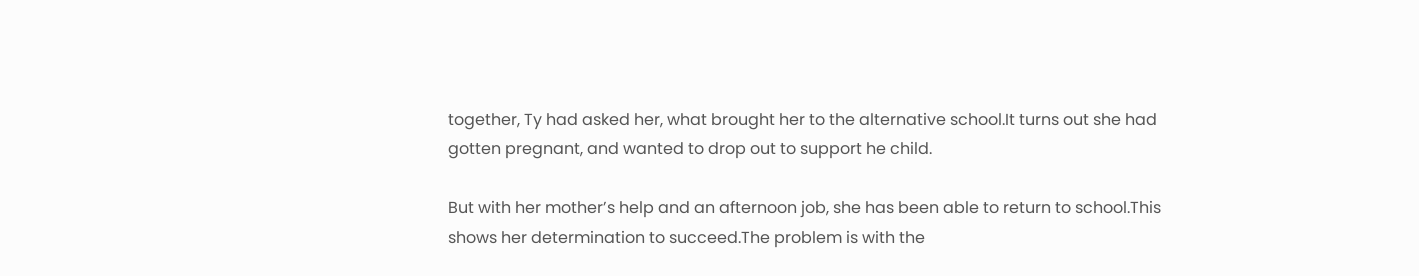together, Ty had asked her, what brought her to the alternative school.It turns out she had gotten pregnant, and wanted to drop out to support he child.

But with her mother’s help and an afternoon job, she has been able to return to school.This shows her determination to succeed.The problem is with the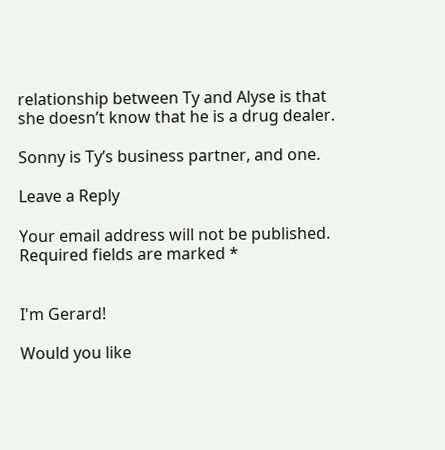relationship between Ty and Alyse is that she doesn’t know that he is a drug dealer.

Sonny is Ty’s business partner, and one.

Leave a Reply

Your email address will not be published. Required fields are marked *


I'm Gerard!

Would you like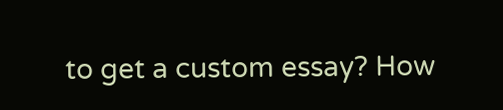to get a custom essay? How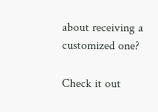about receiving a customized one?

Check it out